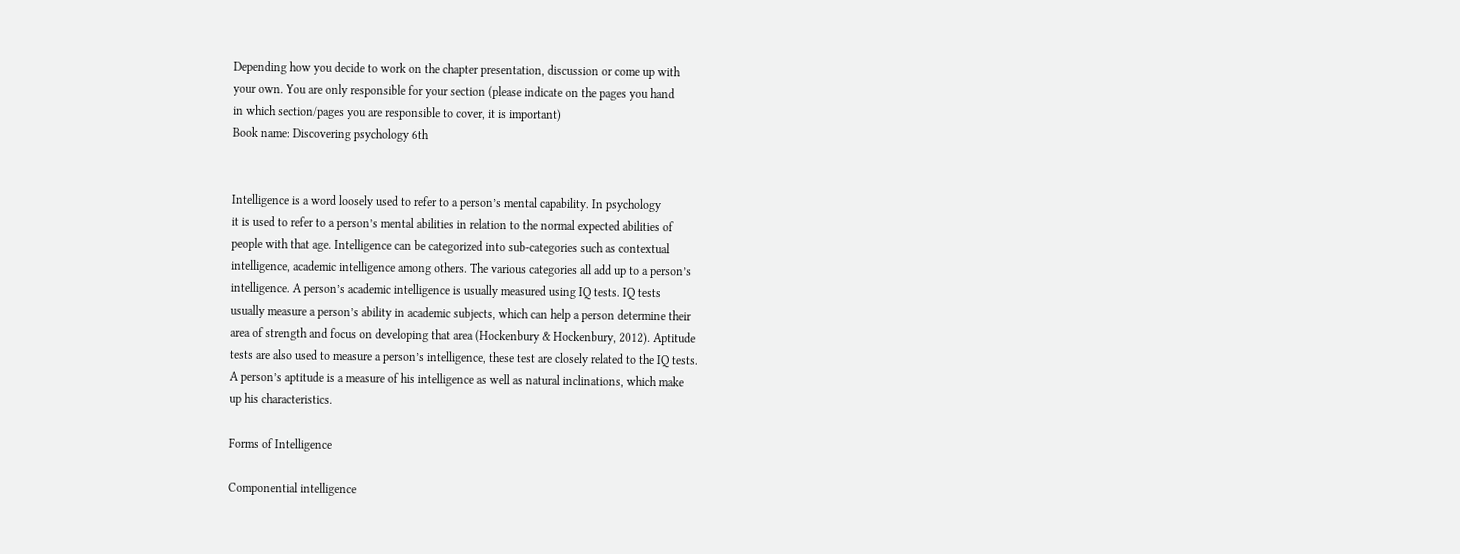Depending how you decide to work on the chapter presentation, discussion or come up with
your own. You are only responsible for your section (please indicate on the pages you hand
in which section/pages you are responsible to cover, it is important)
Book name: Discovering psychology 6th


Intelligence is a word loosely used to refer to a person’s mental capability. In psychology
it is used to refer to a person’s mental abilities in relation to the normal expected abilities of
people with that age. Intelligence can be categorized into sub-categories such as contextual
intelligence, academic intelligence among others. The various categories all add up to a person’s
intelligence. A person’s academic intelligence is usually measured using IQ tests. IQ tests
usually measure a person’s ability in academic subjects, which can help a person determine their
area of strength and focus on developing that area (Hockenbury & Hockenbury, 2012). Aptitude
tests are also used to measure a person’s intelligence, these test are closely related to the IQ tests.
A person’s aptitude is a measure of his intelligence as well as natural inclinations, which make
up his characteristics.

Forms of Intelligence

Componential intelligence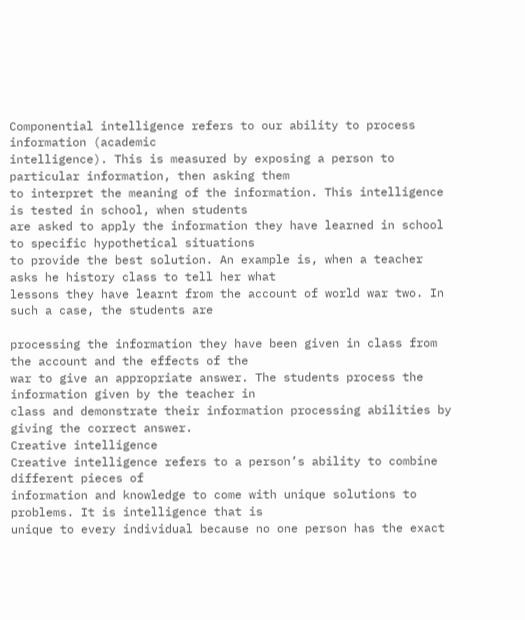Componential intelligence refers to our ability to process information (academic
intelligence). This is measured by exposing a person to particular information, then asking them
to interpret the meaning of the information. This intelligence is tested in school, when students
are asked to apply the information they have learned in school to specific hypothetical situations
to provide the best solution. An example is, when a teacher asks he history class to tell her what
lessons they have learnt from the account of world war two. In such a case, the students are

processing the information they have been given in class from the account and the effects of the
war to give an appropriate answer. The students process the information given by the teacher in
class and demonstrate their information processing abilities by giving the correct answer.
Creative intelligence
Creative intelligence refers to a person’s ability to combine different pieces of
information and knowledge to come with unique solutions to problems. It is intelligence that is
unique to every individual because no one person has the exact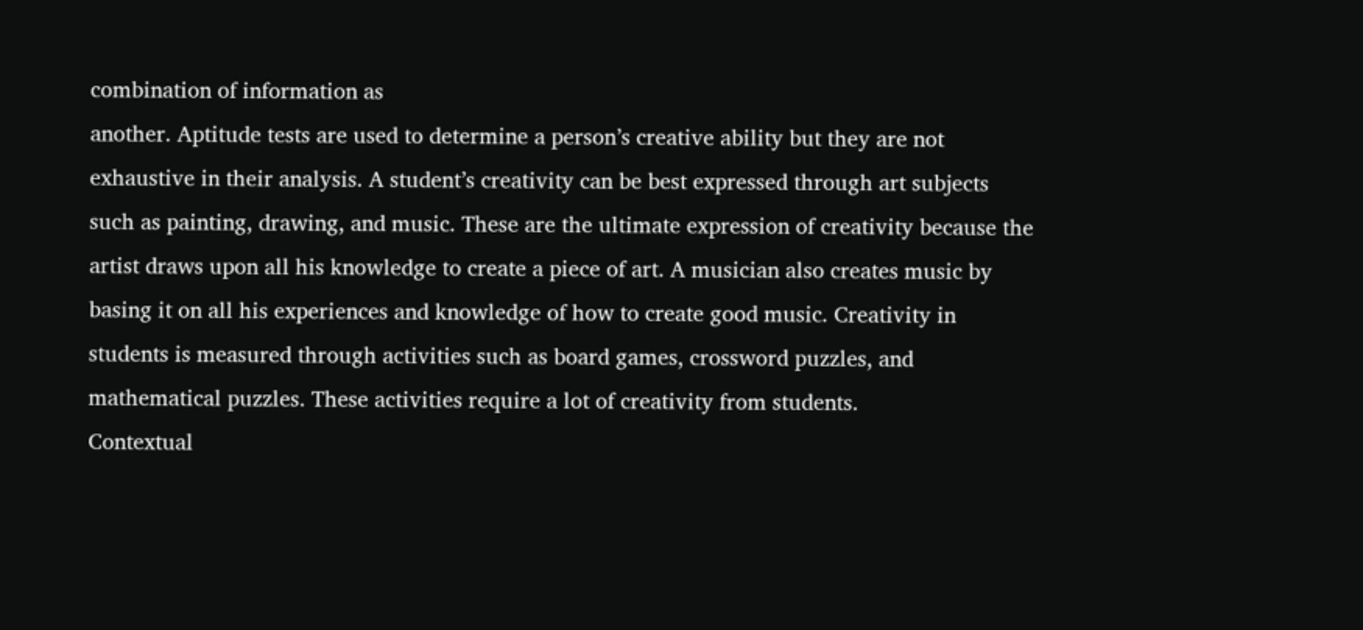combination of information as
another. Aptitude tests are used to determine a person’s creative ability but they are not
exhaustive in their analysis. A student’s creativity can be best expressed through art subjects
such as painting, drawing, and music. These are the ultimate expression of creativity because the
artist draws upon all his knowledge to create a piece of art. A musician also creates music by
basing it on all his experiences and knowledge of how to create good music. Creativity in
students is measured through activities such as board games, crossword puzzles, and
mathematical puzzles. These activities require a lot of creativity from students.
Contextual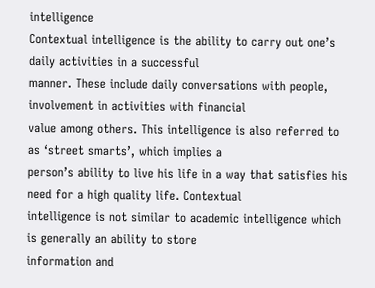intelligence
Contextual intelligence is the ability to carry out one’s daily activities in a successful
manner. These include daily conversations with people, involvement in activities with financial
value among others. This intelligence is also referred to as ‘street smarts’, which implies a
person’s ability to live his life in a way that satisfies his need for a high quality life. Contextual
intelligence is not similar to academic intelligence which is generally an ability to store
information and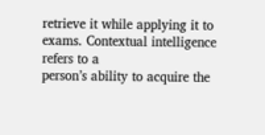retrieve it while applying it to exams. Contextual intelligence refers to a
person’s ability to acquire the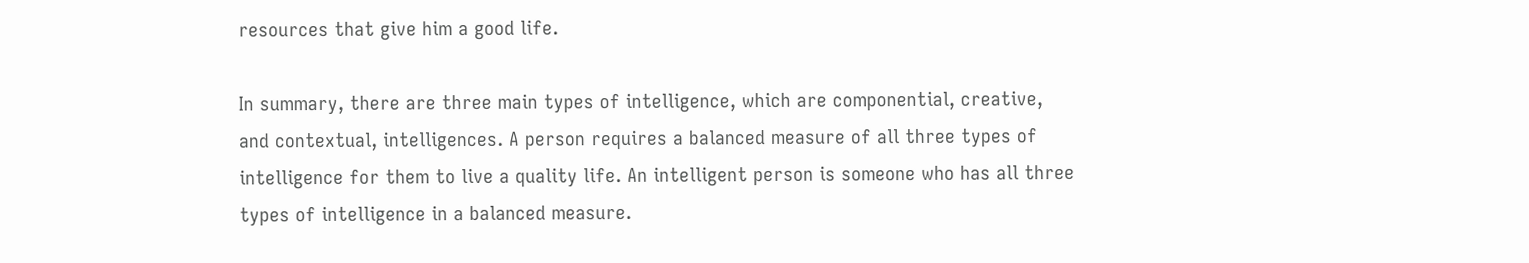resources that give him a good life.

In summary, there are three main types of intelligence, which are componential, creative,
and contextual, intelligences. A person requires a balanced measure of all three types of
intelligence for them to live a quality life. An intelligent person is someone who has all three
types of intelligence in a balanced measure.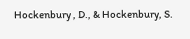Hockenbury , D., & Hockenbury, S.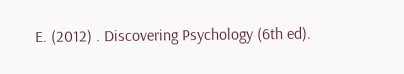E. (2012) . Discovering Psychology (6th ed).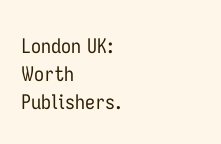London UK:
Worth Publishers.